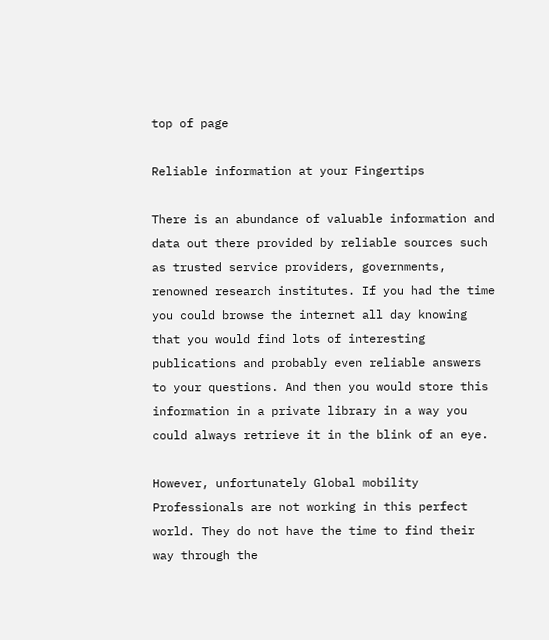top of page

Reliable information at your Fingertips

There is an abundance of valuable information and data out there provided by reliable sources such as trusted service providers, governments, renowned research institutes. If you had the time you could browse the internet all day knowing that you would find lots of interesting publications and probably even reliable answers to your questions. And then you would store this information in a private library in a way you could always retrieve it in the blink of an eye.

However, unfortunately Global mobility Professionals are not working in this perfect world. They do not have the time to find their way through the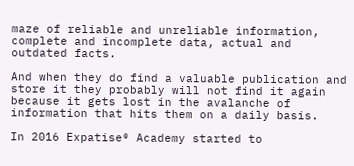maze of reliable and unreliable information, complete and incomplete data, actual and outdated facts.

And when they do find a valuable publication and store it they probably will not find it again because it gets lost in the avalanche of information that hits them on a daily basis.

In 2016 Expatise® Academy started to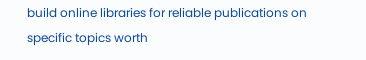build online libraries for reliable publications on specific topics worth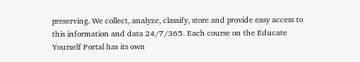preserving. We collect, analyze, classify, store and provide easy access to this information and data 24/7/365. Each course on the Educate Yourself Portal has its own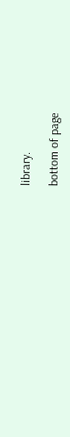library.

bottom of page